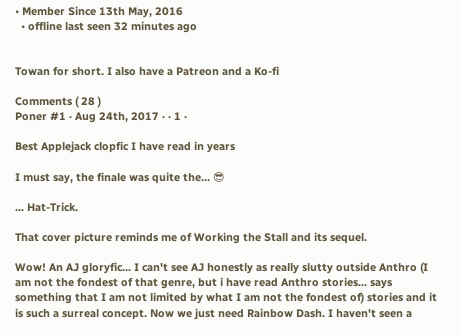• Member Since 13th May, 2016
  • offline last seen 32 minutes ago


Towan for short. I also have a Patreon and a Ko-fi

Comments ( 28 )
Poner #1 · Aug 24th, 2017 · · 1 ·

Best Applejack clopfic I have read in years

I must say, the finale was quite the... 😎

... Hat-Trick.

That cover picture reminds me of Working the Stall and its sequel.

Wow! An AJ gloryfic... I can't see AJ honestly as really slutty outside Anthro (I am not the fondest of that genre, but i have read Anthro stories... says something that I am not limited by what I am not the fondest of) stories and it is such a surreal concept. Now we just need Rainbow Dash. I haven't seen a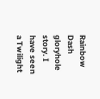Rainbow Dash gloryhole story. I have seen a Twilight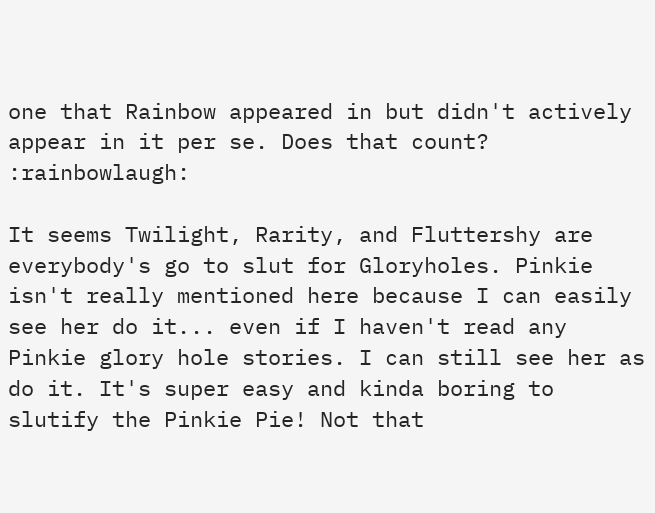one that Rainbow appeared in but didn't actively appear in it per se. Does that count? :rainbowlaugh:

It seems Twilight, Rarity, and Fluttershy are everybody's go to slut for Gloryholes. Pinkie isn't really mentioned here because I can easily see her do it... even if I haven't read any Pinkie glory hole stories. I can still see her as do it. It's super easy and kinda boring to slutify the Pinkie Pie! Not that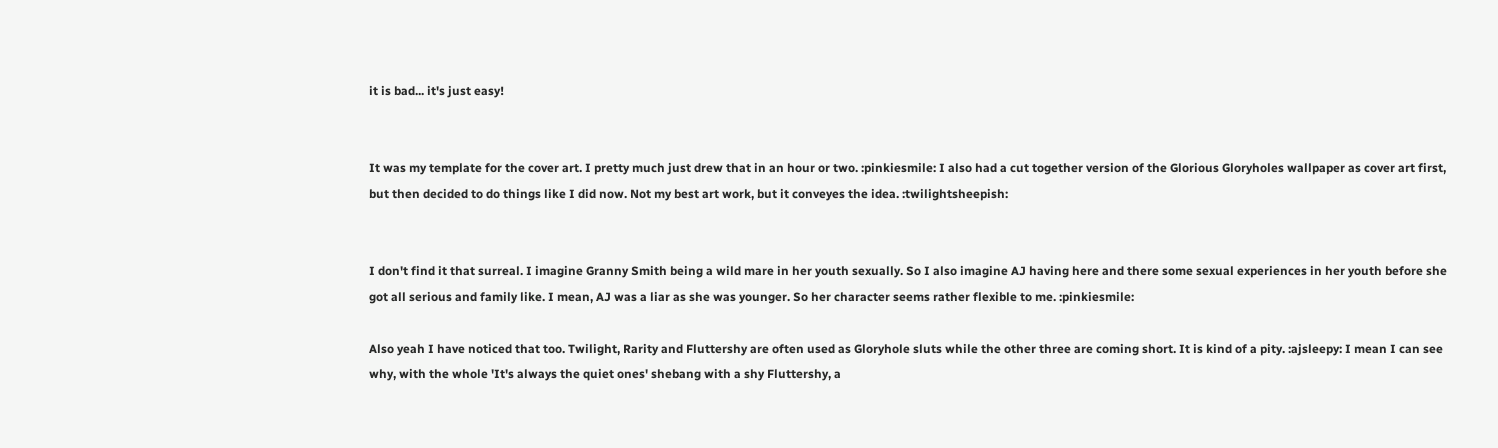it is bad... it's just easy!


It was my template for the cover art. I pretty much just drew that in an hour or two. :pinkiesmile: I also had a cut together version of the Glorious Gloryholes wallpaper as cover art first, but then decided to do things like I did now. Not my best art work, but it conveyes the idea. :twilightsheepish:


I don't find it that surreal. I imagine Granny Smith being a wild mare in her youth sexually. So I also imagine AJ having here and there some sexual experiences in her youth before she got all serious and family like. I mean, AJ was a liar as she was younger. So her character seems rather flexible to me. :pinkiesmile:

Also yeah I have noticed that too. Twilight, Rarity and Fluttershy are often used as Gloryhole sluts while the other three are coming short. It is kind of a pity. :ajsleepy: I mean I can see why, with the whole 'It's always the quiet ones' shebang with a shy Fluttershy, a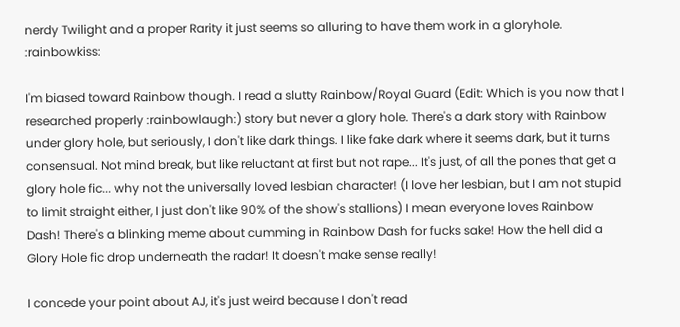nerdy Twilight and a proper Rarity it just seems so alluring to have them work in a gloryhole. :rainbowkiss:

I'm biased toward Rainbow though. I read a slutty Rainbow/Royal Guard (Edit: Which is you now that I researched properly :rainbowlaugh:) story but never a glory hole. There's a dark story with Rainbow under glory hole, but seriously, I don't like dark things. I like fake dark where it seems dark, but it turns consensual. Not mind break, but like reluctant at first but not rape... It's just, of all the pones that get a glory hole fic... why not the universally loved lesbian character! (I love her lesbian, but I am not stupid to limit straight either, I just don't like 90% of the show's stallions) I mean everyone loves Rainbow Dash! There's a blinking meme about cumming in Rainbow Dash for fucks sake! How the hell did a Glory Hole fic drop underneath the radar! It doesn't make sense really!

I concede your point about AJ, it's just weird because I don't read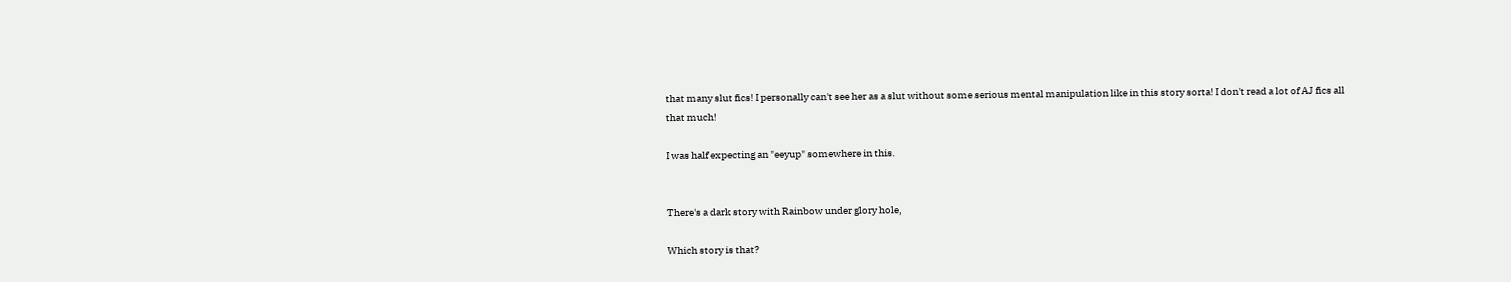that many slut fics! I personally can't see her as a slut without some serious mental manipulation like in this story sorta! I don't read a lot of AJ fics all that much!

I was half expecting an "eeyup" somewhere in this.


There's a dark story with Rainbow under glory hole,

Which story is that?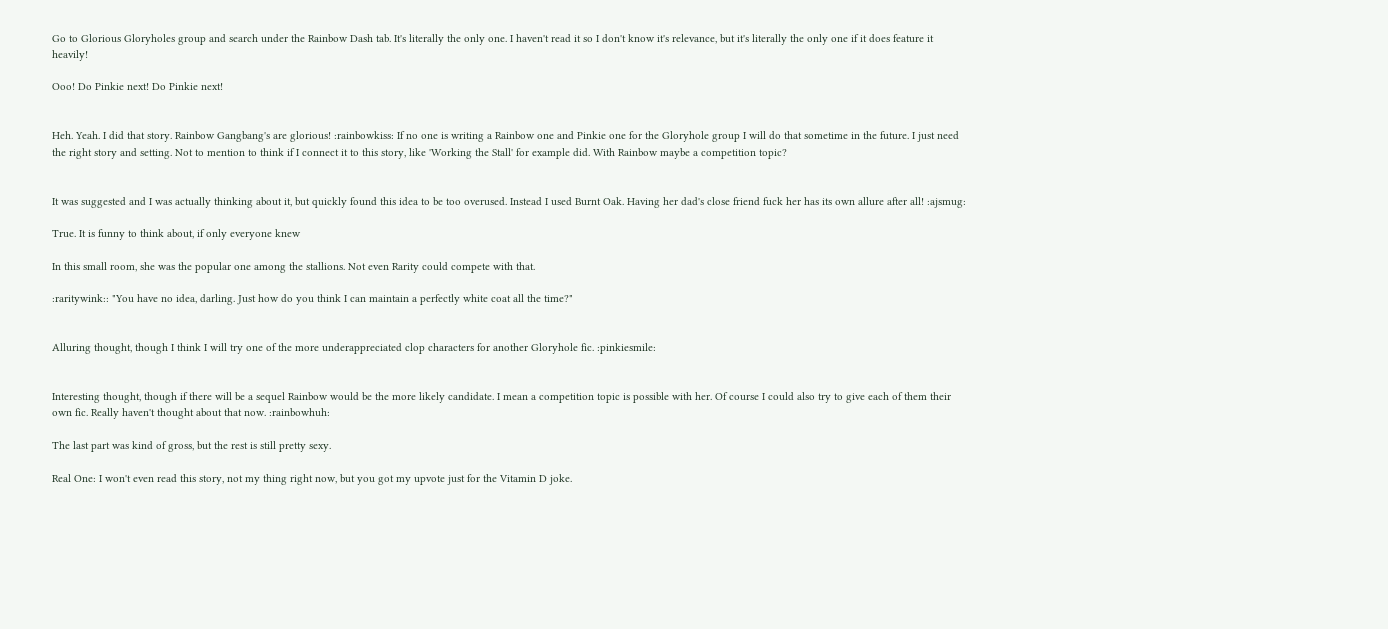Go to Glorious Gloryholes group and search under the Rainbow Dash tab. It's literally the only one. I haven't read it so I don't know it's relevance, but it's literally the only one if it does feature it heavily!

Ooo! Do Pinkie next! Do Pinkie next!


Heh. Yeah. I did that story. Rainbow Gangbang's are glorious! :rainbowkiss: If no one is writing a Rainbow one and Pinkie one for the Gloryhole group I will do that sometime in the future. I just need the right story and setting. Not to mention to think if I connect it to this story, like 'Working the Stall' for example did. With Rainbow maybe a competition topic?


It was suggested and I was actually thinking about it, but quickly found this idea to be too overused. Instead I used Burnt Oak. Having her dad's close friend fuck her has its own allure after all! :ajsmug:

True. It is funny to think about, if only everyone knew

In this small room, she was the popular one among the stallions. Not even Rarity could compete with that.

:raritywink:: "You have no idea, darling. Just how do you think I can maintain a perfectly white coat all the time?"


Alluring thought, though I think I will try one of the more underappreciated clop characters for another Gloryhole fic. :pinkiesmile:


Interesting thought, though if there will be a sequel Rainbow would be the more likely candidate. I mean a competition topic is possible with her. Of course I could also try to give each of them their own fic. Really haven't thought about that now. :rainbowhuh:

The last part was kind of gross, but the rest is still pretty sexy.

Real One: I won't even read this story, not my thing right now, but you got my upvote just for the Vitamin D joke.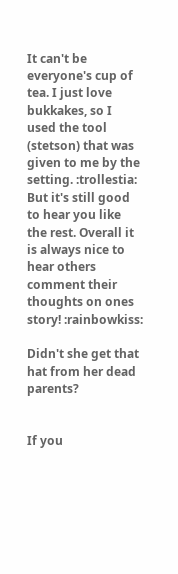It can't be everyone's cup of tea. I just love bukkakes, so I used the tool (stetson) that was given to me by the setting. :trollestia: But it's still good to hear you like the rest. Overall it is always nice to hear others comment their thoughts on ones story! :rainbowkiss:

Didn't she get that hat from her dead parents?


If you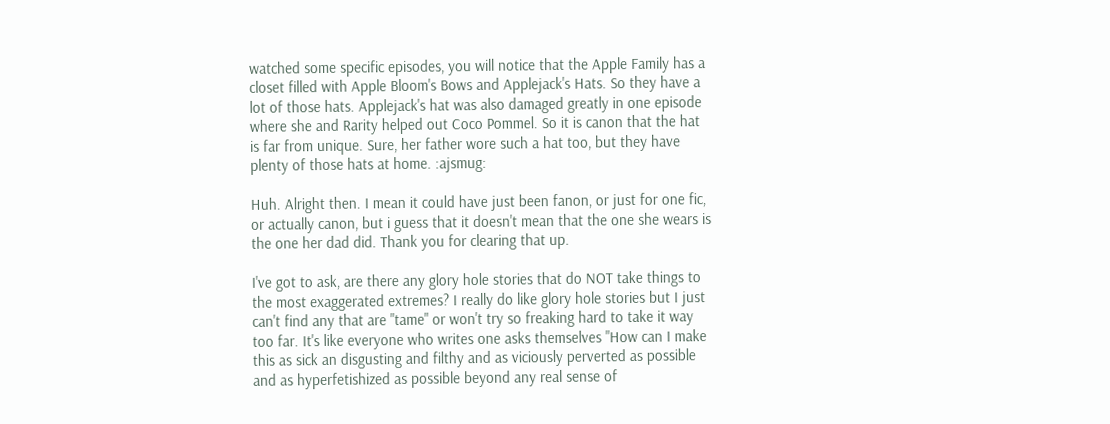watched some specific episodes, you will notice that the Apple Family has a closet filled with Apple Bloom's Bows and Applejack's Hats. So they have a lot of those hats. Applejack's hat was also damaged greatly in one episode where she and Rarity helped out Coco Pommel. So it is canon that the hat is far from unique. Sure, her father wore such a hat too, but they have plenty of those hats at home. :ajsmug:

Huh. Alright then. I mean it could have just been fanon, or just for one fic, or actually canon, but i guess that it doesn't mean that the one she wears is the one her dad did. Thank you for clearing that up.

I've got to ask, are there any glory hole stories that do NOT take things to the most exaggerated extremes? I really do like glory hole stories but I just can't find any that are "tame" or won't try so freaking hard to take it way too far. It's like everyone who writes one asks themselves "How can I make this as sick an disgusting and filthy and as viciously perverted as possible and as hyperfetishized as possible beyond any real sense of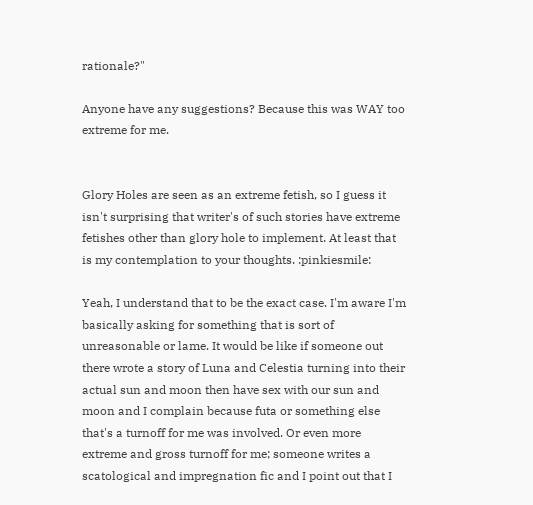rationale?"

Anyone have any suggestions? Because this was WAY too extreme for me.


Glory Holes are seen as an extreme fetish, so I guess it isn't surprising that writer's of such stories have extreme fetishes other than glory hole to implement. At least that is my contemplation to your thoughts. :pinkiesmile:

Yeah, I understand that to be the exact case. I'm aware I'm basically asking for something that is sort of unreasonable or lame. It would be like if someone out there wrote a story of Luna and Celestia turning into their actual sun and moon then have sex with our sun and moon and I complain because futa or something else that's a turnoff for me was involved. Or even more extreme and gross turnoff for me; someone writes a scatological and impregnation fic and I point out that I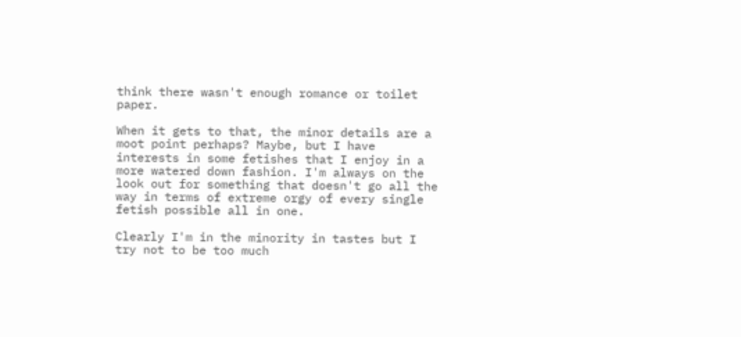think there wasn't enough romance or toilet paper.

When it gets to that, the minor details are a moot point perhaps? Maybe, but I have interests in some fetishes that I enjoy in a more watered down fashion. I'm always on the look out for something that doesn't go all the way in terms of extreme orgy of every single fetish possible all in one.

Clearly I'm in the minority in tastes but I try not to be too much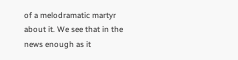of a melodramatic martyr about it. We see that in the news enough as it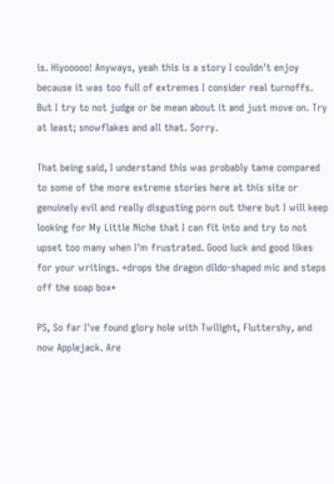is. Hiyooooo! Anyways, yeah this is a story I couldn't enjoy because it was too full of extremes I consider real turnoffs. But I try to not judge or be mean about it and just move on. Try at least; snowflakes and all that. Sorry.

That being said, I understand this was probably tame compared to some of the more extreme stories here at this site or genuinely evil and really disgusting porn out there but I will keep looking for My Little Niche that I can fit into and try to not upset too many when I'm frustrated. Good luck and good likes for your writings. *drops the dragon dildo-shaped mic and steps off the soap box*

PS, So far I've found glory hole with Twilight, Fluttershy, and now Applejack. Are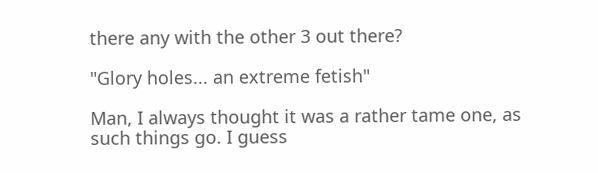there any with the other 3 out there?

"Glory holes... an extreme fetish"

Man, I always thought it was a rather tame one, as such things go. I guess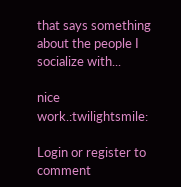that says something about the people I socialize with...

nice work.:twilightsmile:

Login or register to comment